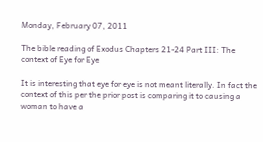Monday, February 07, 2011

The bible reading of Exodus Chapters 21-24 Part III: The context of Eye for Eye

It is interesting that eye for eye is not meant literally. In fact the context of this per the prior post is comparing it to causing a woman to have a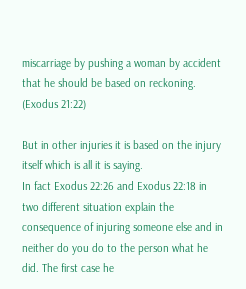miscarriage by pushing a woman by accident that he should be based on reckoning.
(Exodus 21:22)

But in other injuries it is based on the injury itself which is all it is saying.
In fact Exodus 22:26 and Exodus 22:18 in two different situation explain the consequence of injuring someone else and in neither do you do to the person what he did. The first case he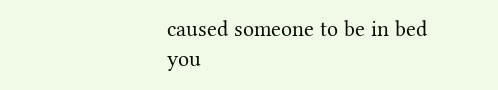caused someone to be in bed you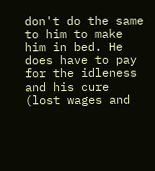don't do the same to him to make him in bed. He does have to pay for the idleness and his cure (lost wages and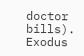doctor bills). Exodus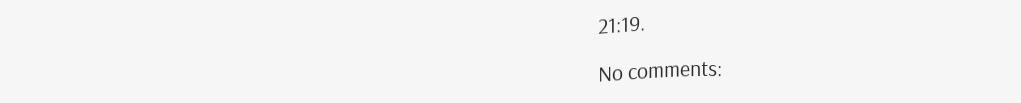21:19.

No comments: